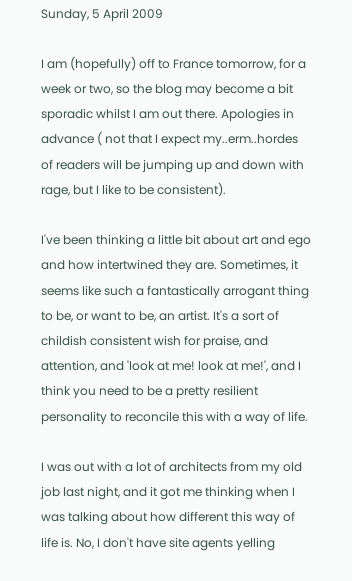Sunday, 5 April 2009

I am (hopefully) off to France tomorrow, for a week or two, so the blog may become a bit sporadic whilst I am out there. Apologies in advance ( not that I expect my..erm..hordes of readers will be jumping up and down with rage, but I like to be consistent).

I've been thinking a little bit about art and ego and how intertwined they are. Sometimes, it seems like such a fantastically arrogant thing to be, or want to be, an artist. It's a sort of childish consistent wish for praise, and attention, and 'look at me! look at me!', and I think you need to be a pretty resilient personality to reconcile this with a way of life.

I was out with a lot of architects from my old job last night, and it got me thinking when I was talking about how different this way of life is. No, I don't have site agents yelling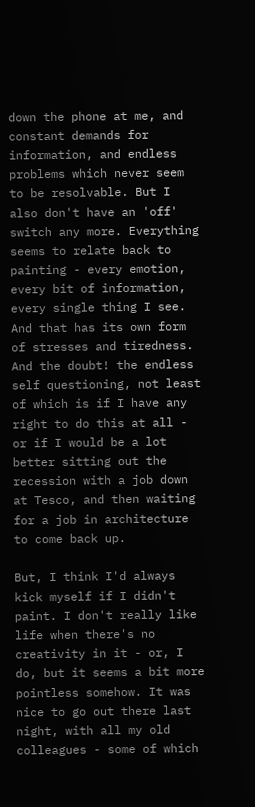down the phone at me, and constant demands for information, and endless problems which never seem to be resolvable. But I also don't have an 'off' switch any more. Everything seems to relate back to painting - every emotion, every bit of information, every single thing I see. And that has its own form of stresses and tiredness. And the doubt! the endless self questioning, not least of which is if I have any right to do this at all - or if I would be a lot better sitting out the recession with a job down at Tesco, and then waiting for a job in architecture to come back up.

But, I think I'd always kick myself if I didn't paint. I don't really like life when there's no creativity in it - or, I do, but it seems a bit more pointless somehow. It was nice to go out there last night, with all my old colleagues - some of which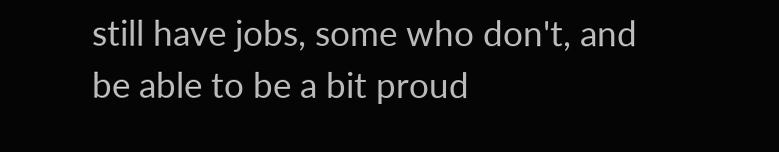still have jobs, some who don't, and be able to be a bit proud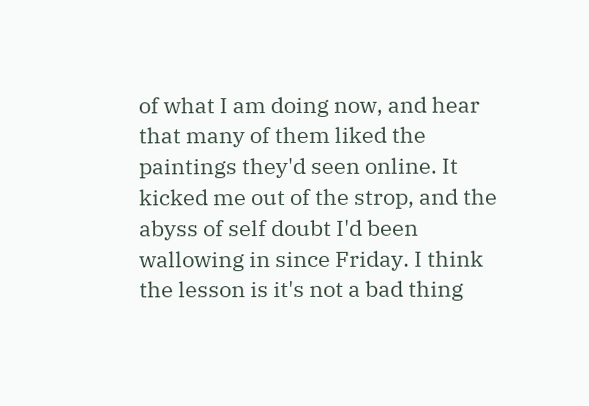of what I am doing now, and hear that many of them liked the paintings they'd seen online. It kicked me out of the strop, and the abyss of self doubt I'd been wallowing in since Friday. I think the lesson is it's not a bad thing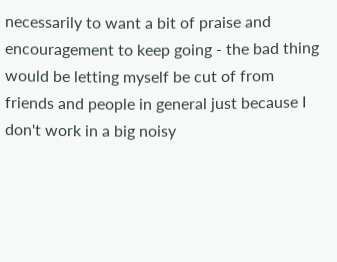necessarily to want a bit of praise and encouragement to keep going - the bad thing would be letting myself be cut of from friends and people in general just because I don't work in a big noisy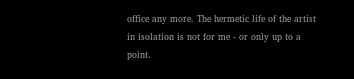office any more. The hermetic life of the artist in isolation is not for me - or only up to a point.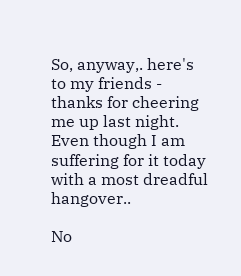So, anyway,. here's to my friends - thanks for cheering me up last night. Even though I am suffering for it today with a most dreadful hangover..

No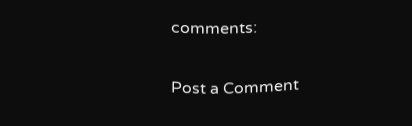comments:

Post a Comment